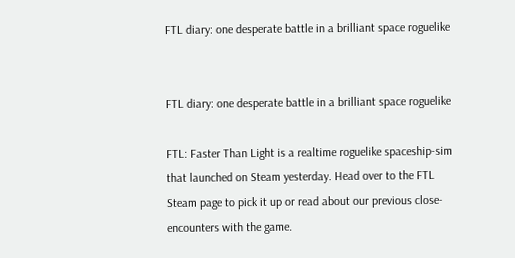FTL diary: one desperate battle in a brilliant space roguelike


FTL diary: one desperate battle in a brilliant space roguelike

FTL: Faster Than Light is a realtime roguelike spaceship-sim that launched on Steam yesterday. Head over to the FTL Steam page to pick it up or read about our previous close-encounters with the game.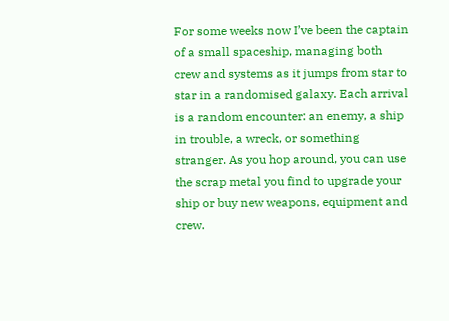For some weeks now I’ve been the captain of a small spaceship, managing both crew and systems as it jumps from star to star in a randomised galaxy. Each arrival is a random encounter: an enemy, a ship in trouble, a wreck, or something stranger. As you hop around, you can use the scrap metal you find to upgrade your ship or buy new weapons, equipment and crew.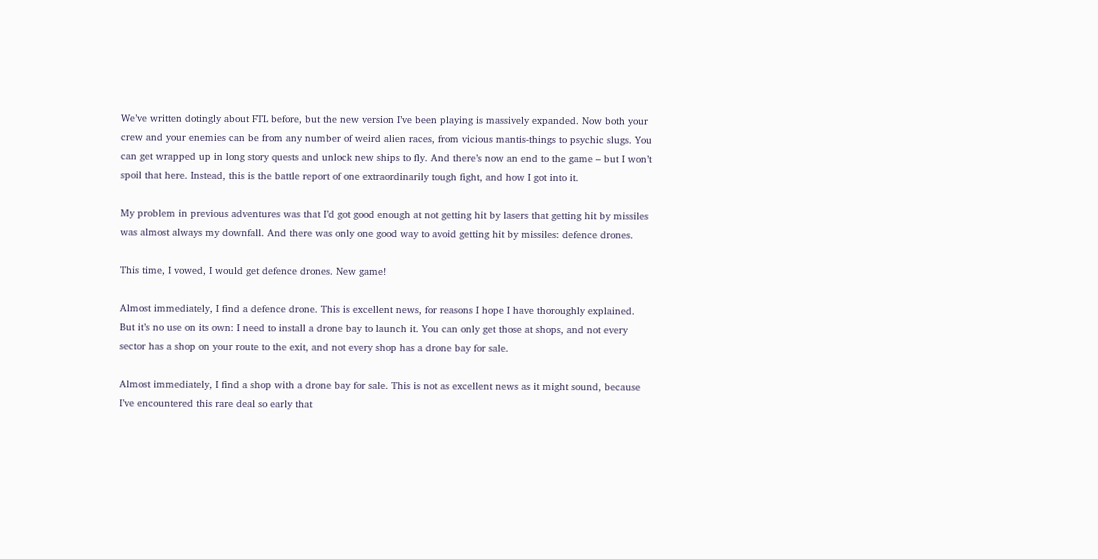We’ve written dotingly about FTL before, but the new version I’ve been playing is massively expanded. Now both your crew and your enemies can be from any number of weird alien races, from vicious mantis-things to psychic slugs. You can get wrapped up in long story quests and unlock new ships to fly. And there’s now an end to the game – but I won’t spoil that here. Instead, this is the battle report of one extraordinarily tough fight, and how I got into it.

My problem in previous adventures was that I’d got good enough at not getting hit by lasers that getting hit by missiles was almost always my downfall. And there was only one good way to avoid getting hit by missiles: defence drones.

This time, I vowed, I would get defence drones. New game!

Almost immediately, I find a defence drone. This is excellent news, for reasons I hope I have thoroughly explained. But it’s no use on its own: I need to install a drone bay to launch it. You can only get those at shops, and not every sector has a shop on your route to the exit, and not every shop has a drone bay for sale.

Almost immediately, I find a shop with a drone bay for sale. This is not as excellent news as it might sound, because I’ve encountered this rare deal so early that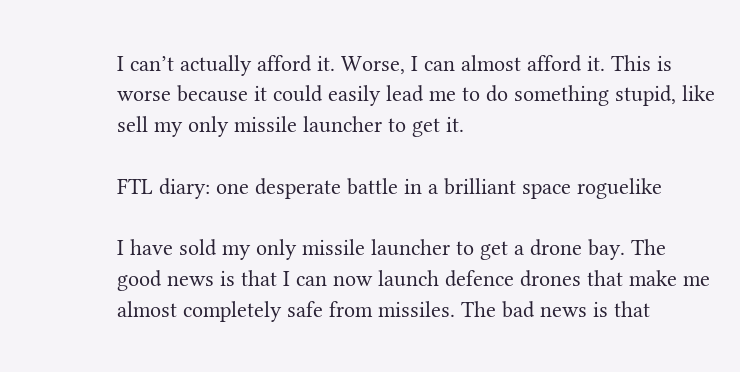I can’t actually afford it. Worse, I can almost afford it. This is worse because it could easily lead me to do something stupid, like sell my only missile launcher to get it.

FTL diary: one desperate battle in a brilliant space roguelike

I have sold my only missile launcher to get a drone bay. The good news is that I can now launch defence drones that make me almost completely safe from missiles. The bad news is that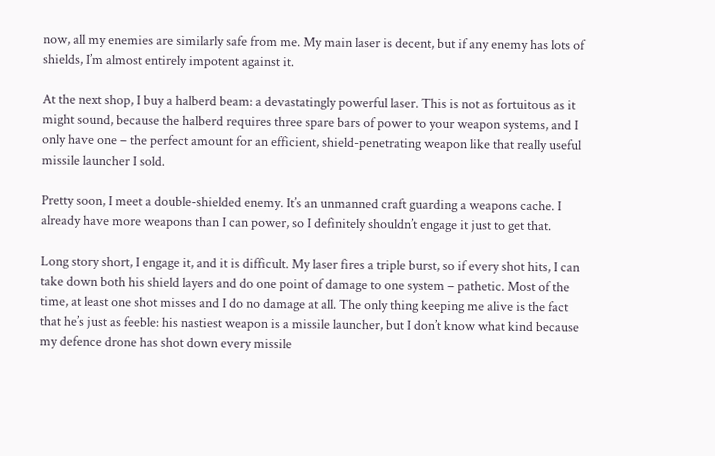now, all my enemies are similarly safe from me. My main laser is decent, but if any enemy has lots of shields, I’m almost entirely impotent against it.

At the next shop, I buy a halberd beam: a devastatingly powerful laser. This is not as fortuitous as it might sound, because the halberd requires three spare bars of power to your weapon systems, and I only have one – the perfect amount for an efficient, shield-penetrating weapon like that really useful missile launcher I sold.

Pretty soon, I meet a double-shielded enemy. It’s an unmanned craft guarding a weapons cache. I already have more weapons than I can power, so I definitely shouldn’t engage it just to get that.

Long story short, I engage it, and it is difficult. My laser fires a triple burst, so if every shot hits, I can take down both his shield layers and do one point of damage to one system – pathetic. Most of the time, at least one shot misses and I do no damage at all. The only thing keeping me alive is the fact that he’s just as feeble: his nastiest weapon is a missile launcher, but I don’t know what kind because my defence drone has shot down every missile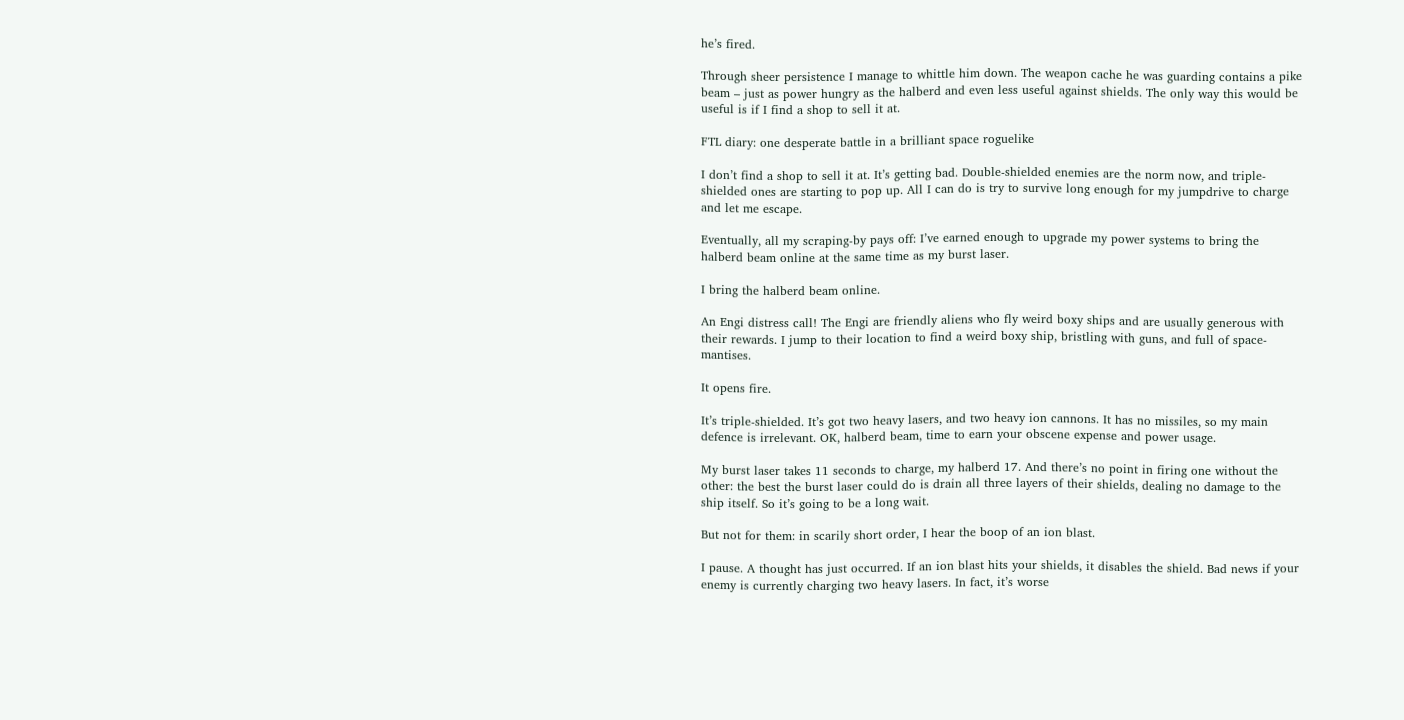he’s fired.

Through sheer persistence I manage to whittle him down. The weapon cache he was guarding contains a pike beam – just as power hungry as the halberd and even less useful against shields. The only way this would be useful is if I find a shop to sell it at.

FTL diary: one desperate battle in a brilliant space roguelike

I don’t find a shop to sell it at. It’s getting bad. Double-shielded enemies are the norm now, and triple-shielded ones are starting to pop up. All I can do is try to survive long enough for my jumpdrive to charge and let me escape.

Eventually, all my scraping-by pays off: I’ve earned enough to upgrade my power systems to bring the halberd beam online at the same time as my burst laser.

I bring the halberd beam online.

An Engi distress call! The Engi are friendly aliens who fly weird boxy ships and are usually generous with their rewards. I jump to their location to find a weird boxy ship, bristling with guns, and full of space-mantises.

It opens fire.

It’s triple-shielded. It’s got two heavy lasers, and two heavy ion cannons. It has no missiles, so my main defence is irrelevant. OK, halberd beam, time to earn your obscene expense and power usage.

My burst laser takes 11 seconds to charge, my halberd 17. And there’s no point in firing one without the other: the best the burst laser could do is drain all three layers of their shields, dealing no damage to the ship itself. So it’s going to be a long wait.

But not for them: in scarily short order, I hear the boop of an ion blast.

I pause. A thought has just occurred. If an ion blast hits your shields, it disables the shield. Bad news if your enemy is currently charging two heavy lasers. In fact, it’s worse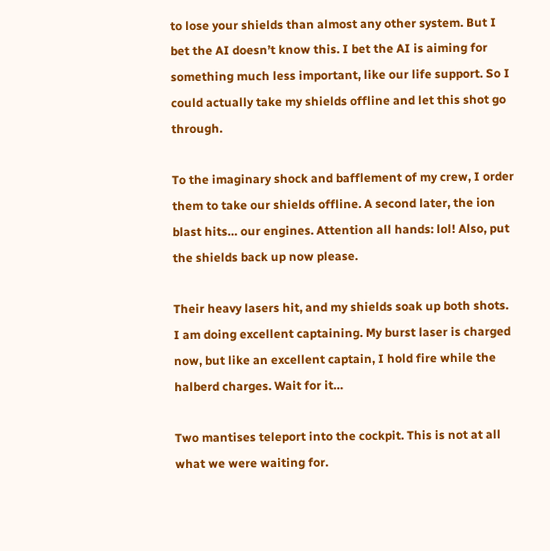to lose your shields than almost any other system. But I bet the AI doesn’t know this. I bet the AI is aiming for something much less important, like our life support. So I could actually take my shields offline and let this shot go through.

To the imaginary shock and bafflement of my crew, I order them to take our shields offline. A second later, the ion blast hits… our engines. Attention all hands: lol! Also, put the shields back up now please.

Their heavy lasers hit, and my shields soak up both shots. I am doing excellent captaining. My burst laser is charged now, but like an excellent captain, I hold fire while the halberd charges. Wait for it…

Two mantises teleport into the cockpit. This is not at all what we were waiting for.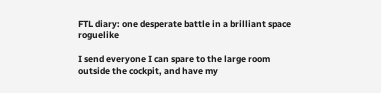FTL diary: one desperate battle in a brilliant space roguelike

I send everyone I can spare to the large room outside the cockpit, and have my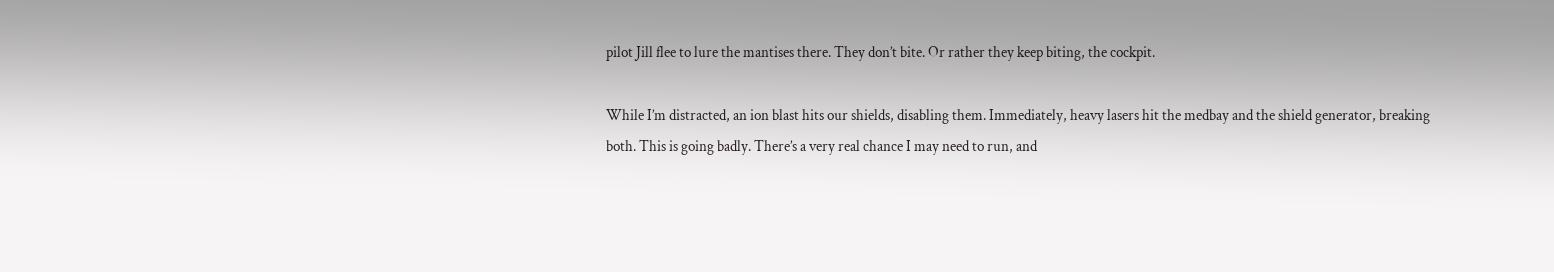pilot Jill flee to lure the mantises there. They don’t bite. Or rather they keep biting, the cockpit.

While I’m distracted, an ion blast hits our shields, disabling them. Immediately, heavy lasers hit the medbay and the shield generator, breaking both. This is going badly. There’s a very real chance I may need to run, and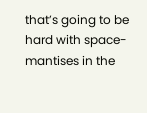that’s going to be hard with space-mantises in the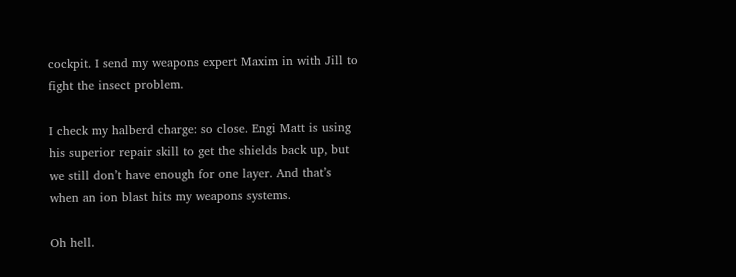cockpit. I send my weapons expert Maxim in with Jill to fight the insect problem.

I check my halberd charge: so close. Engi Matt is using his superior repair skill to get the shields back up, but we still don’t have enough for one layer. And that’s when an ion blast hits my weapons systems.

Oh hell.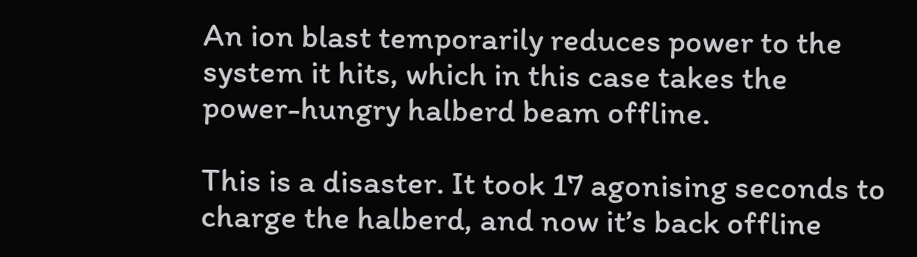An ion blast temporarily reduces power to the system it hits, which in this case takes the power-hungry halberd beam offline.

This is a disaster. It took 17 agonising seconds to charge the halberd, and now it’s back offline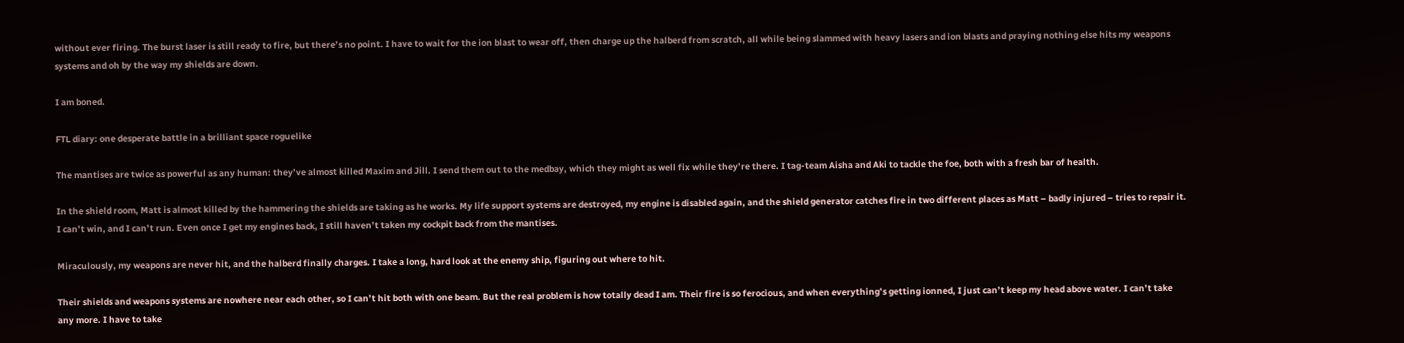without ever firing. The burst laser is still ready to fire, but there’s no point. I have to wait for the ion blast to wear off, then charge up the halberd from scratch, all while being slammed with heavy lasers and ion blasts and praying nothing else hits my weapons systems and oh by the way my shields are down.

I am boned.

FTL diary: one desperate battle in a brilliant space roguelike

The mantises are twice as powerful as any human: they’ve almost killed Maxim and Jill. I send them out to the medbay, which they might as well fix while they’re there. I tag-team Aisha and Aki to tackle the foe, both with a fresh bar of health.

In the shield room, Matt is almost killed by the hammering the shields are taking as he works. My life support systems are destroyed, my engine is disabled again, and the shield generator catches fire in two different places as Matt – badly injured – tries to repair it. I can’t win, and I can’t run. Even once I get my engines back, I still haven’t taken my cockpit back from the mantises.

Miraculously, my weapons are never hit, and the halberd finally charges. I take a long, hard look at the enemy ship, figuring out where to hit.

Their shields and weapons systems are nowhere near each other, so I can’t hit both with one beam. But the real problem is how totally dead I am. Their fire is so ferocious, and when everything’s getting ionned, I just can’t keep my head above water. I can’t take any more. I have to take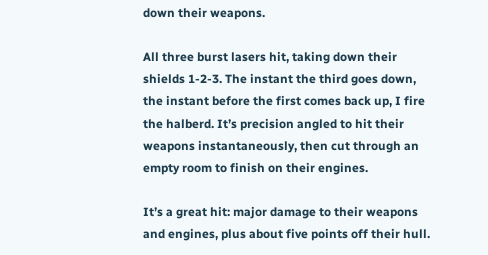down their weapons.

All three burst lasers hit, taking down their shields 1-2-3. The instant the third goes down, the instant before the first comes back up, I fire the halberd. It’s precision angled to hit their weapons instantaneously, then cut through an empty room to finish on their engines.

It’s a great hit: major damage to their weapons and engines, plus about five points off their hull.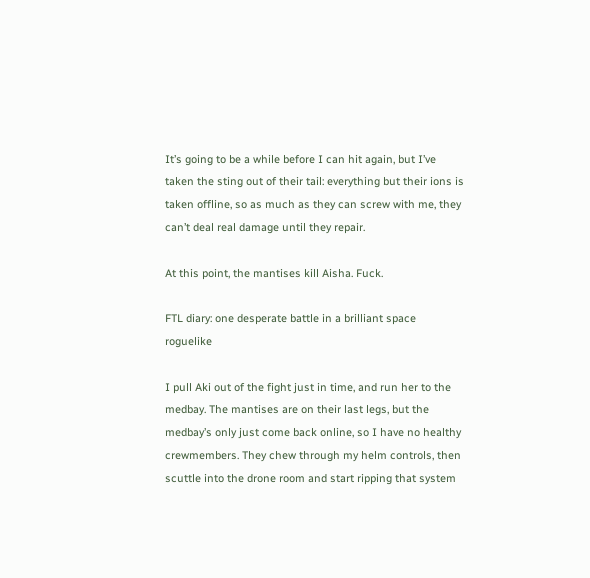It’s going to be a while before I can hit again, but I’ve taken the sting out of their tail: everything but their ions is taken offline, so as much as they can screw with me, they can’t deal real damage until they repair.

At this point, the mantises kill Aisha. Fuck.

FTL diary: one desperate battle in a brilliant space roguelike

I pull Aki out of the fight just in time, and run her to the medbay. The mantises are on their last legs, but the medbay’s only just come back online, so I have no healthy crewmembers. They chew through my helm controls, then scuttle into the drone room and start ripping that system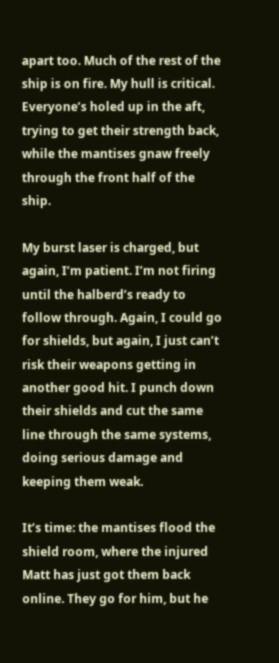apart too. Much of the rest of the ship is on fire. My hull is critical. Everyone’s holed up in the aft, trying to get their strength back, while the mantises gnaw freely through the front half of the ship.

My burst laser is charged, but again, I’m patient. I’m not firing until the halberd’s ready to follow through. Again, I could go for shields, but again, I just can’t risk their weapons getting in another good hit. I punch down their shields and cut the same line through the same systems, doing serious damage and keeping them weak.

It’s time: the mantises flood the shield room, where the injured Matt has just got them back online. They go for him, but he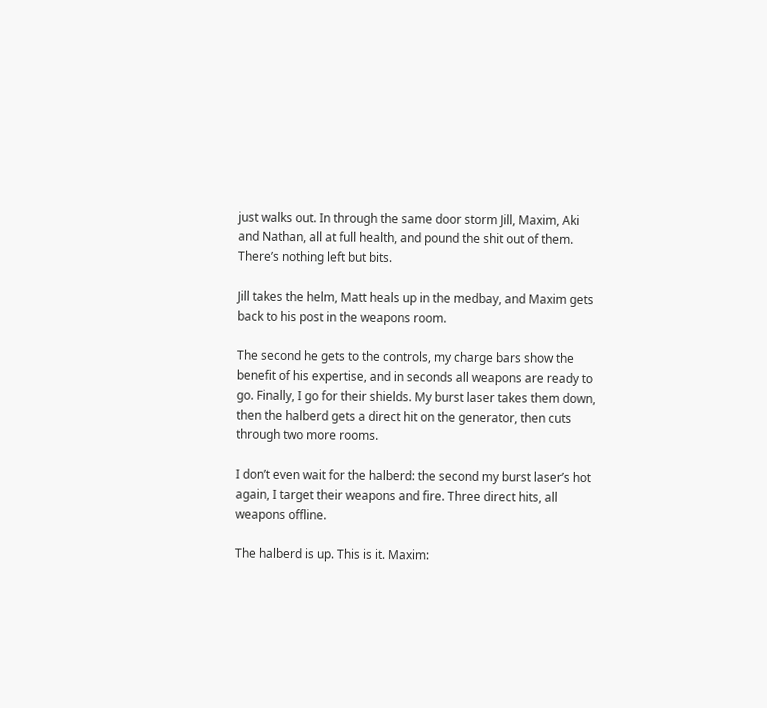just walks out. In through the same door storm Jill, Maxim, Aki and Nathan, all at full health, and pound the shit out of them. There’s nothing left but bits.

Jill takes the helm, Matt heals up in the medbay, and Maxim gets back to his post in the weapons room.

The second he gets to the controls, my charge bars show the benefit of his expertise, and in seconds all weapons are ready to go. Finally, I go for their shields. My burst laser takes them down, then the halberd gets a direct hit on the generator, then cuts through two more rooms.

I don’t even wait for the halberd: the second my burst laser’s hot again, I target their weapons and fire. Three direct hits, all weapons offline.

The halberd is up. This is it. Maxim: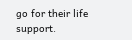go for their life support.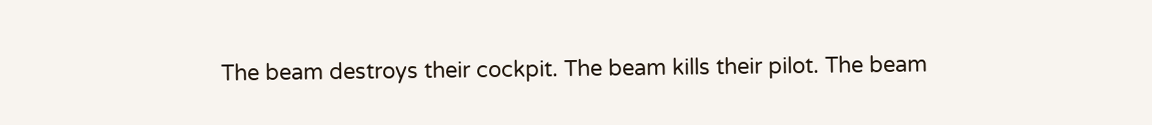The beam destroys their cockpit. The beam kills their pilot. The beam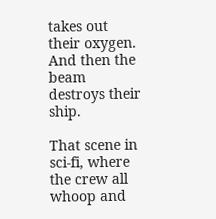takes out their oxygen. And then the beam destroys their ship.

That scene in sci-fi, where the crew all whoop and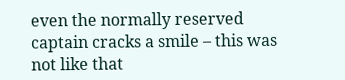even the normally reserved captain cracks a smile – this was not like that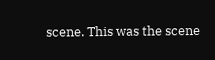scene. This was the scene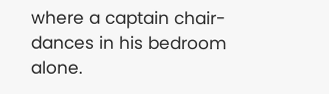where a captain chair-dances in his bedroom alone.